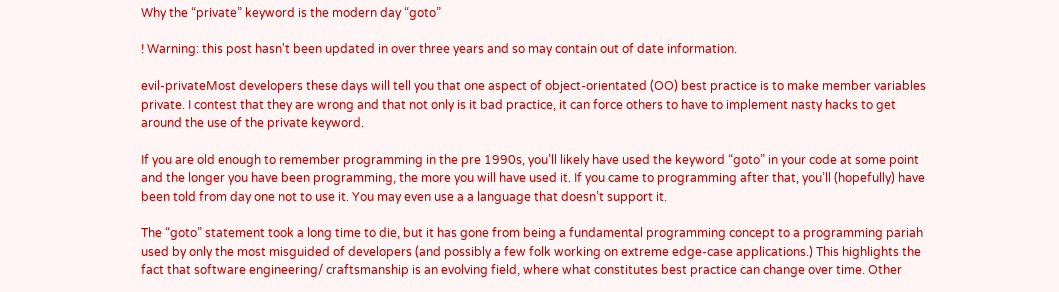Why the “private” keyword is the modern day “goto”

! Warning: this post hasn't been updated in over three years and so may contain out of date information.

evil-privateMost developers these days will tell you that one aspect of object-orientated (OO) best practice is to make member variables private. I contest that they are wrong and that not only is it bad practice, it can force others to have to implement nasty hacks to get around the use of the private keyword.

If you are old enough to remember programming in the pre 1990s, you’ll likely have used the keyword “goto” in your code at some point and the longer you have been programming, the more you will have used it. If you came to programming after that, you’ll (hopefully) have been told from day one not to use it. You may even use a a language that doesn’t support it.

The “goto” statement took a long time to die, but it has gone from being a fundamental programming concept to a programming pariah used by only the most misguided of developers (and possibly a few folk working on extreme edge-case applications.) This highlights the fact that software engineering/ craftsmanship is an evolving field, where what constitutes best practice can change over time. Other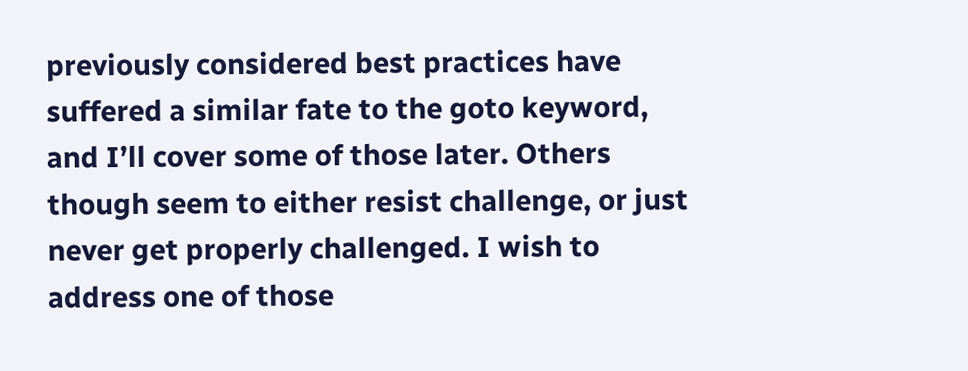previously considered best practices have suffered a similar fate to the goto keyword, and I’ll cover some of those later. Others though seem to either resist challenge, or just never get properly challenged. I wish to address one of those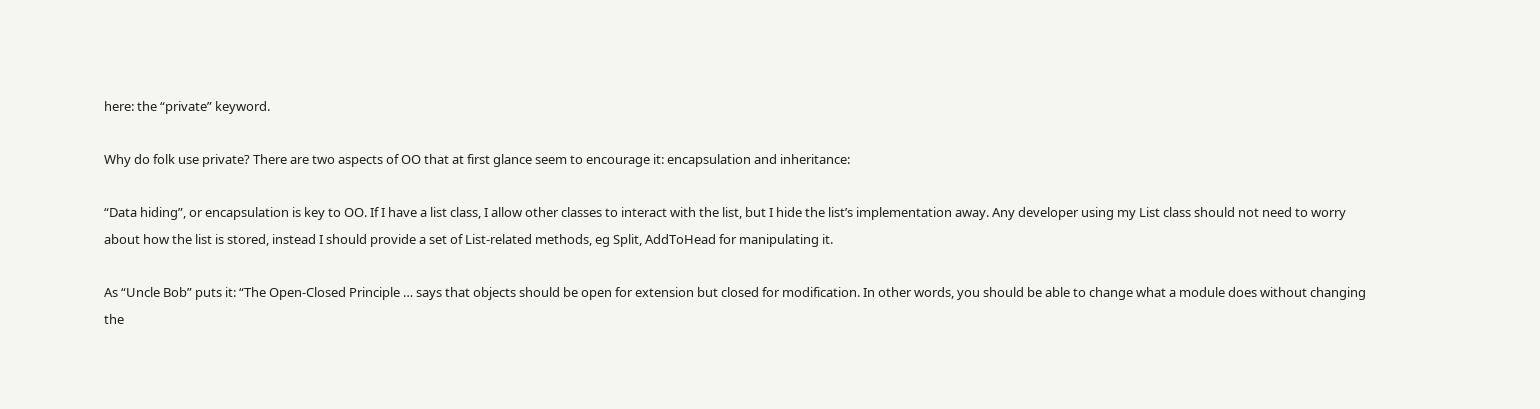here: the “private” keyword.

Why do folk use private? There are two aspects of OO that at first glance seem to encourage it: encapsulation and inheritance:

“Data hiding”, or encapsulation is key to OO. If I have a list class, I allow other classes to interact with the list, but I hide the list’s implementation away. Any developer using my List class should not need to worry about how the list is stored, instead I should provide a set of List-related methods, eg Split, AddToHead for manipulating it.

As “Uncle Bob” puts it: “The Open-Closed Principle … says that objects should be open for extension but closed for modification. In other words, you should be able to change what a module does without changing the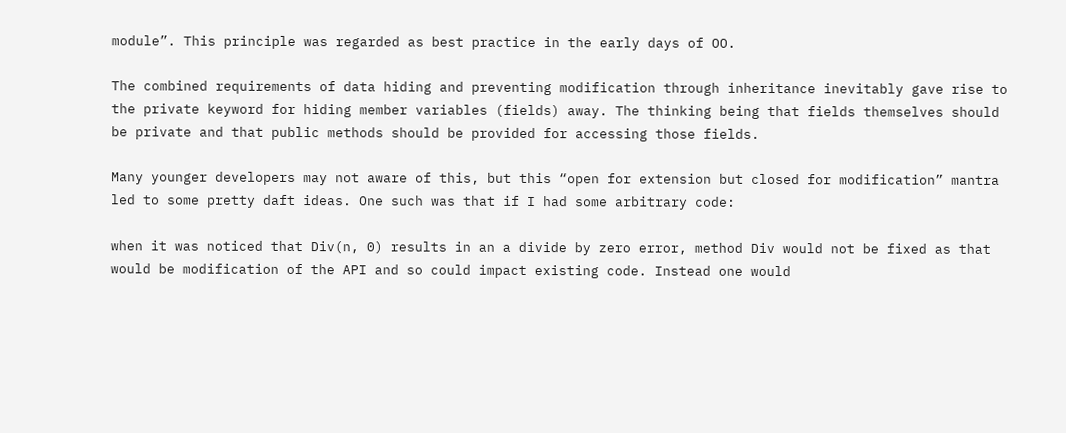module”. This principle was regarded as best practice in the early days of OO.

The combined requirements of data hiding and preventing modification through inheritance inevitably gave rise to the private keyword for hiding member variables (fields) away. The thinking being that fields themselves should be private and that public methods should be provided for accessing those fields.

Many younger developers may not aware of this, but this “open for extension but closed for modification” mantra led to some pretty daft ideas. One such was that if I had some arbitrary code:

when it was noticed that Div(n, 0) results in an a divide by zero error, method Div would not be fixed as that would be modification of the API and so could impact existing code. Instead one would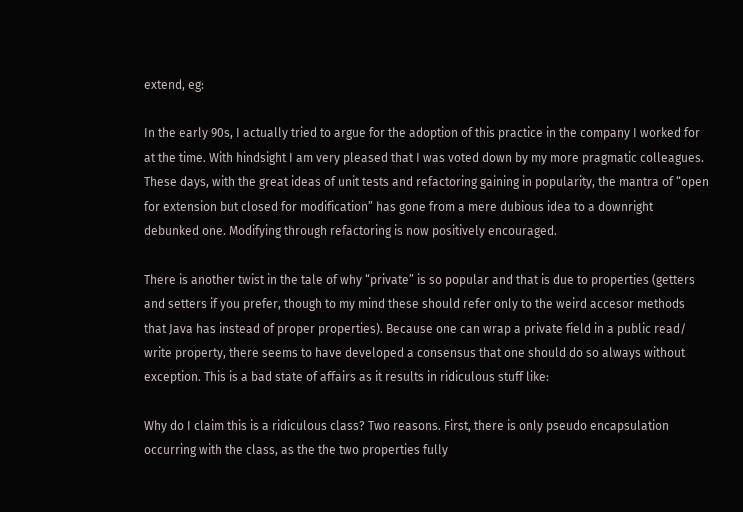extend, eg:

In the early 90s, I actually tried to argue for the adoption of this practice in the company I worked for at the time. With hindsight I am very pleased that I was voted down by my more pragmatic colleagues. These days, with the great ideas of unit tests and refactoring gaining in popularity, the mantra of “open for extension but closed for modification” has gone from a mere dubious idea to a downright debunked one. Modifying through refactoring is now positively encouraged.

There is another twist in the tale of why “private” is so popular and that is due to properties (getters and setters if you prefer, though to my mind these should refer only to the weird accesor methods that Java has instead of proper properties). Because one can wrap a private field in a public read/ write property, there seems to have developed a consensus that one should do so always without exception. This is a bad state of affairs as it results in ridiculous stuff like:

Why do I claim this is a ridiculous class? Two reasons. First, there is only pseudo encapsulation occurring with the class, as the the two properties fully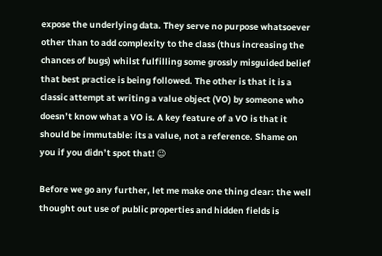expose the underlying data. They serve no purpose whatsoever other than to add complexity to the class (thus increasing the chances of bugs) whilst fulfilling some grossly misguided belief that best practice is being followed. The other is that it is a classic attempt at writing a value object (VO) by someone who doesn’t know what a VO is. A key feature of a VO is that it should be immutable: its a value, not a reference. Shame on you if you didn’t spot that! 😉

Before we go any further, let me make one thing clear: the well thought out use of public properties and hidden fields is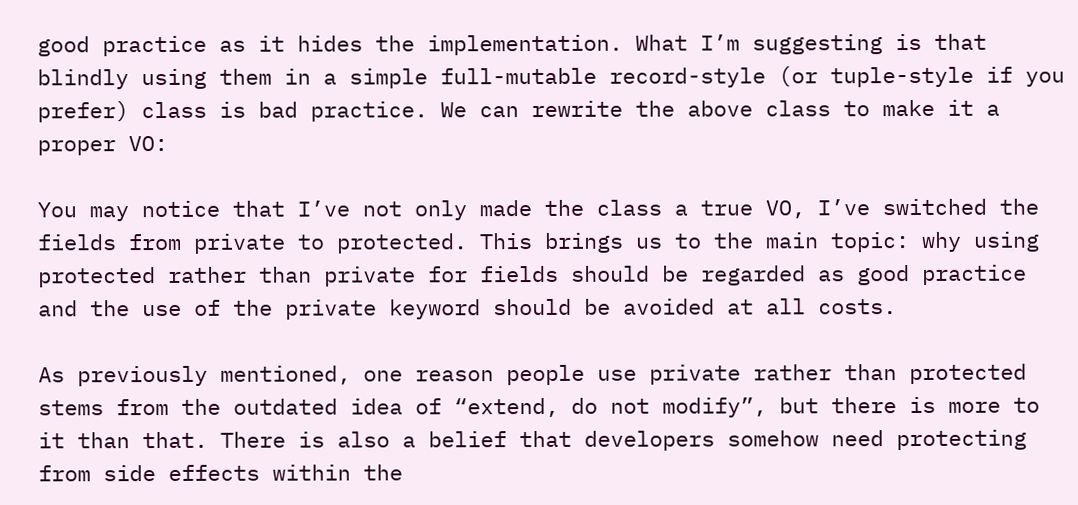good practice as it hides the implementation. What I’m suggesting is that blindly using them in a simple full-mutable record-style (or tuple-style if you prefer) class is bad practice. We can rewrite the above class to make it a proper VO:

You may notice that I’ve not only made the class a true VO, I’ve switched the fields from private to protected. This brings us to the main topic: why using protected rather than private for fields should be regarded as good practice and the use of the private keyword should be avoided at all costs.

As previously mentioned, one reason people use private rather than protected stems from the outdated idea of “extend, do not modify”, but there is more to it than that. There is also a belief that developers somehow need protecting from side effects within the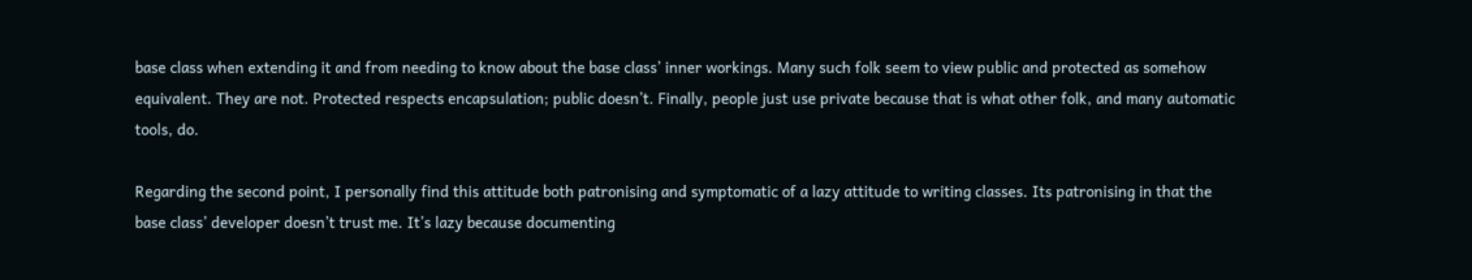base class when extending it and from needing to know about the base class’ inner workings. Many such folk seem to view public and protected as somehow equivalent. They are not. Protected respects encapsulation; public doesn’t. Finally, people just use private because that is what other folk, and many automatic tools, do.

Regarding the second point, I personally find this attitude both patronising and symptomatic of a lazy attitude to writing classes. Its patronising in that the base class’ developer doesn’t trust me. It’s lazy because documenting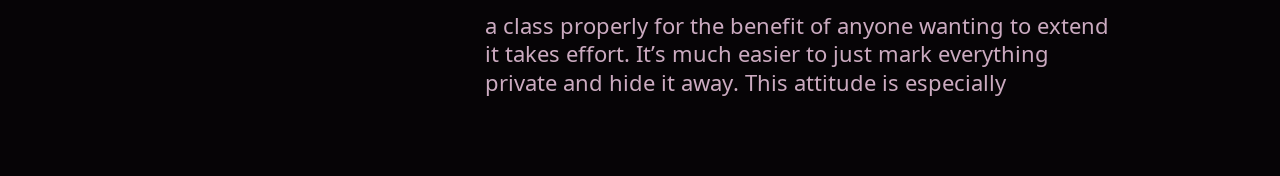a class properly for the benefit of anyone wanting to extend it takes effort. It’s much easier to just mark everything private and hide it away. This attitude is especially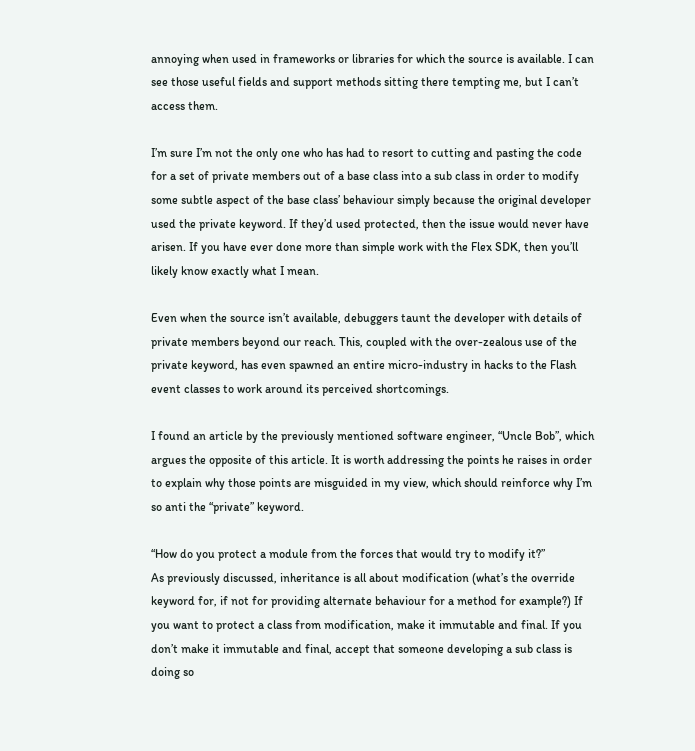annoying when used in frameworks or libraries for which the source is available. I can see those useful fields and support methods sitting there tempting me, but I can’t access them.

I’m sure I’m not the only one who has had to resort to cutting and pasting the code for a set of private members out of a base class into a sub class in order to modify some subtle aspect of the base class’ behaviour simply because the original developer used the private keyword. If they’d used protected, then the issue would never have arisen. If you have ever done more than simple work with the Flex SDK, then you’ll likely know exactly what I mean.

Even when the source isn’t available, debuggers taunt the developer with details of private members beyond our reach. This, coupled with the over-zealous use of the private keyword, has even spawned an entire micro-industry in hacks to the Flash event classes to work around its perceived shortcomings.

I found an article by the previously mentioned software engineer, “Uncle Bob”, which argues the opposite of this article. It is worth addressing the points he raises in order to explain why those points are misguided in my view, which should reinforce why I’m so anti the “private” keyword.

“How do you protect a module from the forces that would try to modify it?”
As previously discussed, inheritance is all about modification (what’s the override keyword for, if not for providing alternate behaviour for a method for example?) If you want to protect a class from modification, make it immutable and final. If you don’t make it immutable and final, accept that someone developing a sub class is doing so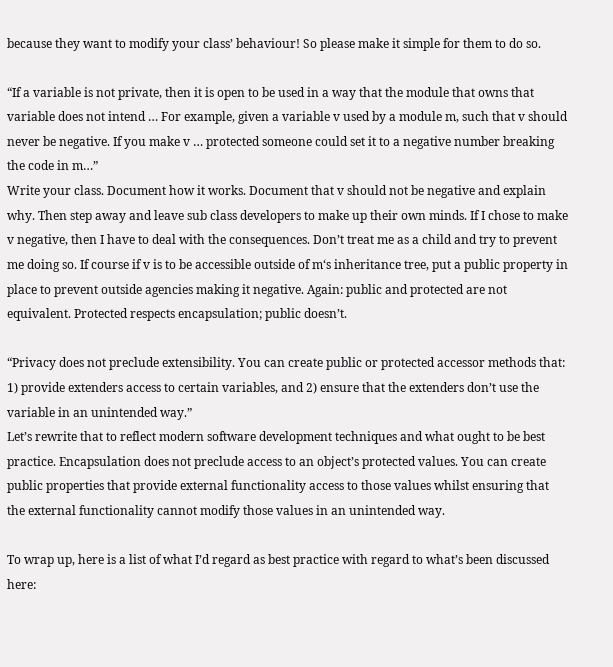because they want to modify your class’ behaviour! So please make it simple for them to do so.

“If a variable is not private, then it is open to be used in a way that the module that owns that variable does not intend … For example, given a variable v used by a module m, such that v should never be negative. If you make v … protected someone could set it to a negative number breaking the code in m…”
Write your class. Document how it works. Document that v should not be negative and explain why. Then step away and leave sub class developers to make up their own minds. If I chose to make v negative, then I have to deal with the consequences. Don’t treat me as a child and try to prevent me doing so. If course if v is to be accessible outside of m‘s inheritance tree, put a public property in place to prevent outside agencies making it negative. Again: public and protected are not equivalent. Protected respects encapsulation; public doesn’t.

“Privacy does not preclude extensibility. You can create public or protected accessor methods that: 1) provide extenders access to certain variables, and 2) ensure that the extenders don’t use the variable in an unintended way.”
Let’s rewrite that to reflect modern software development techniques and what ought to be best practice. Encapsulation does not preclude access to an object’s protected values. You can create public properties that provide external functionality access to those values whilst ensuring that the external functionality cannot modify those values in an unintended way.

To wrap up, here is a list of what I’d regard as best practice with regard to what’s been discussed here: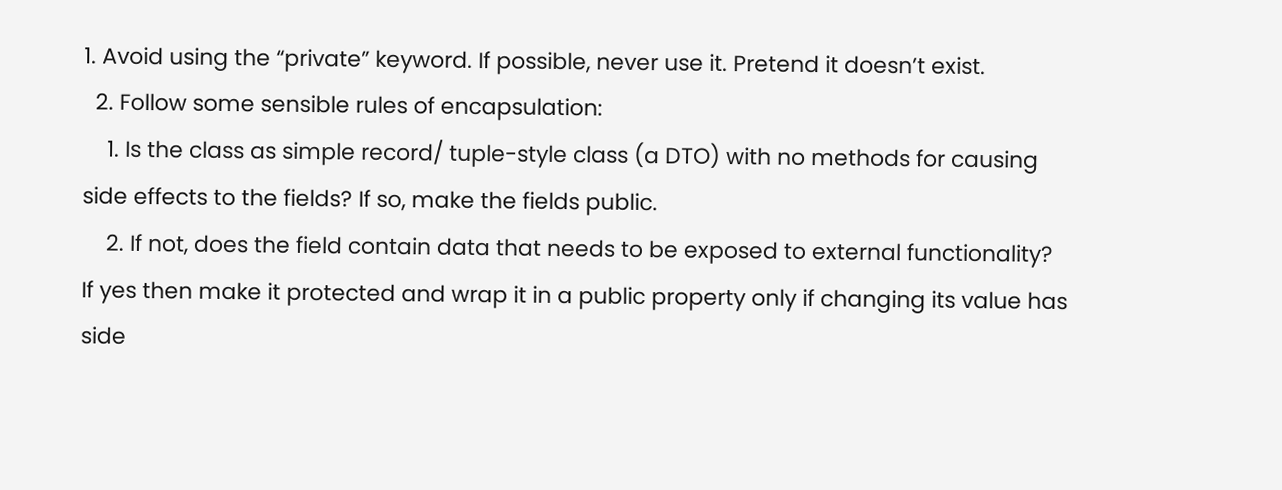1. Avoid using the “private” keyword. If possible, never use it. Pretend it doesn’t exist.
  2. Follow some sensible rules of encapsulation:
    1. Is the class as simple record/ tuple-style class (a DTO) with no methods for causing side effects to the fields? If so, make the fields public.
    2. If not, does the field contain data that needs to be exposed to external functionality? If yes then make it protected and wrap it in a public property only if changing its value has side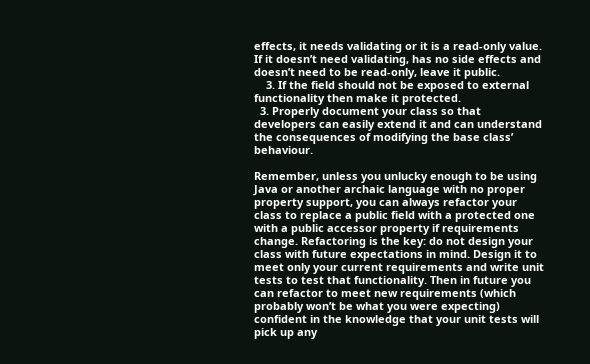effects, it needs validating or it is a read-only value. If it doesn’t need validating, has no side effects and doesn’t need to be read-only, leave it public.
    3. If the field should not be exposed to external functionality then make it protected.
  3. Properly document your class so that developers can easily extend it and can understand the consequences of modifying the base class’ behaviour.

Remember, unless you unlucky enough to be using Java or another archaic language with no proper property support, you can always refactor your class to replace a public field with a protected one with a public accessor property if requirements change. Refactoring is the key: do not design your class with future expectations in mind. Design it to meet only your current requirements and write unit tests to test that functionality. Then in future you can refactor to meet new requirements (which probably won’t be what you were expecting) confident in the knowledge that your unit tests will pick up any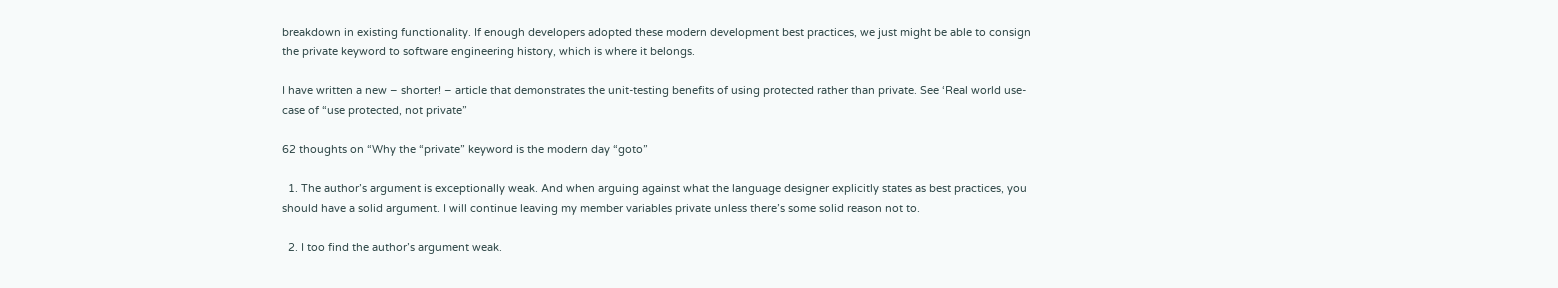breakdown in existing functionality. If enough developers adopted these modern development best practices, we just might be able to consign the private keyword to software engineering history, which is where it belongs.

I have written a new – shorter! – article that demonstrates the unit-testing benefits of using protected rather than private. See ‘Real world use-case of “use protected, not private”

62 thoughts on “Why the “private” keyword is the modern day “goto”

  1. The author’s argument is exceptionally weak. And when arguing against what the language designer explicitly states as best practices, you should have a solid argument. I will continue leaving my member variables private unless there’s some solid reason not to.

  2. I too find the author’s argument weak.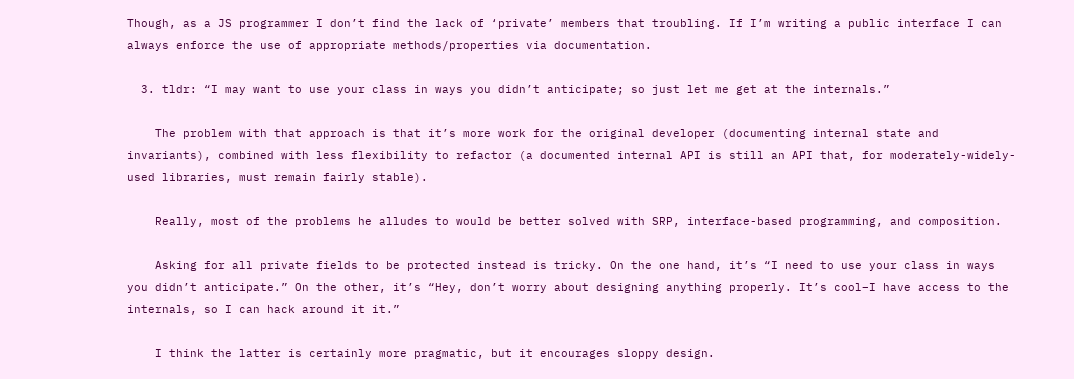Though, as a JS programmer I don’t find the lack of ‘private’ members that troubling. If I’m writing a public interface I can always enforce the use of appropriate methods/properties via documentation.

  3. tldr: “I may want to use your class in ways you didn’t anticipate; so just let me get at the internals.”

    The problem with that approach is that it’s more work for the original developer (documenting internal state and invariants), combined with less flexibility to refactor (a documented internal API is still an API that, for moderately-widely-used libraries, must remain fairly stable).

    Really, most of the problems he alludes to would be better solved with SRP, interface-based programming, and composition.

    Asking for all private fields to be protected instead is tricky. On the one hand, it’s “I need to use your class in ways you didn’t anticipate.” On the other, it’s “Hey, don’t worry about designing anything properly. It’s cool–I have access to the internals, so I can hack around it it.”

    I think the latter is certainly more pragmatic, but it encourages sloppy design.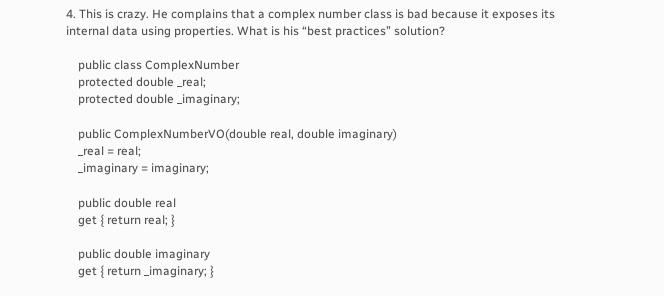4. This is crazy. He complains that a complex number class is bad because it exposes its internal data using properties. What is his “best practices” solution?

    public class ComplexNumber
    protected double _real;
    protected double _imaginary;

    public ComplexNumberVO(double real, double imaginary)
    _real = real;
    _imaginary = imaginary;

    public double real
    get { return real; }

    public double imaginary
    get { return _imaginary; }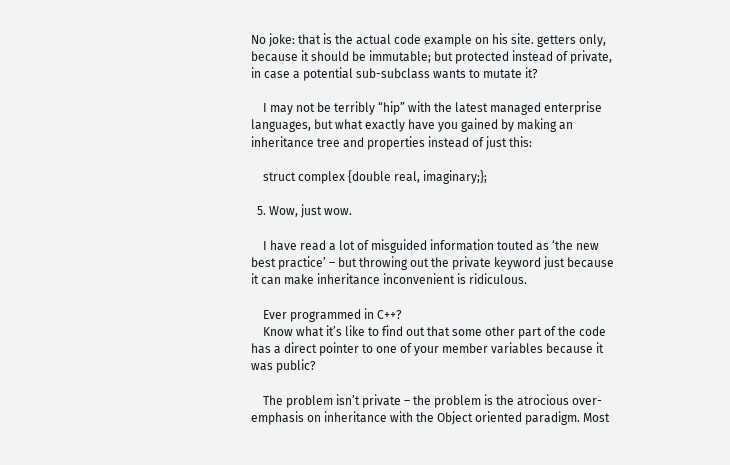No joke: that is the actual code example on his site. getters only, because it should be immutable; but protected instead of private, in case a potential sub-subclass wants to mutate it?

    I may not be terribly “hip” with the latest managed enterprise languages, but what exactly have you gained by making an inheritance tree and properties instead of just this:

    struct complex {double real, imaginary;};

  5. Wow, just wow.

    I have read a lot of misguided information touted as ‘the new best practice’ – but throwing out the private keyword just because it can make inheritance inconvenient is ridiculous.

    Ever programmed in C++?
    Know what it’s like to find out that some other part of the code has a direct pointer to one of your member variables because it was public?

    The problem isn’t private – the problem is the atrocious over-emphasis on inheritance with the Object oriented paradigm. Most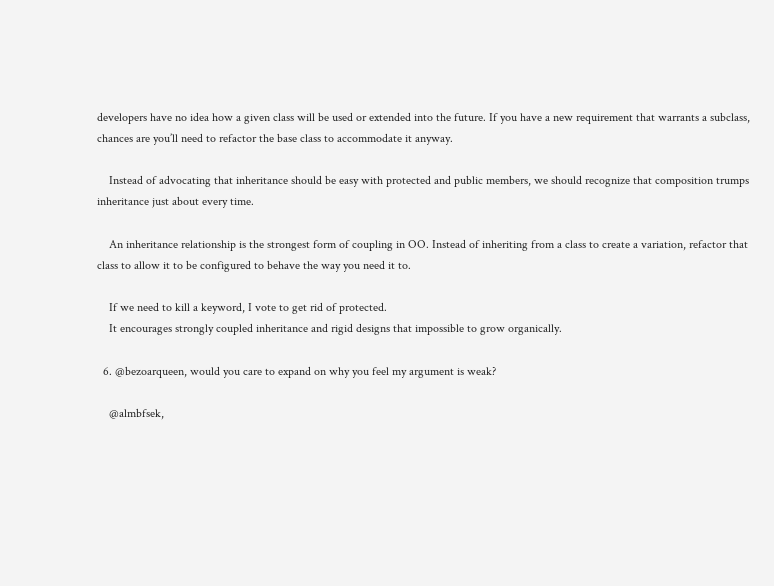developers have no idea how a given class will be used or extended into the future. If you have a new requirement that warrants a subclass, chances are you’ll need to refactor the base class to accommodate it anyway.

    Instead of advocating that inheritance should be easy with protected and public members, we should recognize that composition trumps inheritance just about every time.

    An inheritance relationship is the strongest form of coupling in OO. Instead of inheriting from a class to create a variation, refactor that class to allow it to be configured to behave the way you need it to.

    If we need to kill a keyword, I vote to get rid of protected.
    It encourages strongly coupled inheritance and rigid designs that impossible to grow organically.

  6. @bezoarqueen, would you care to expand on why you feel my argument is weak?

    @almbfsek,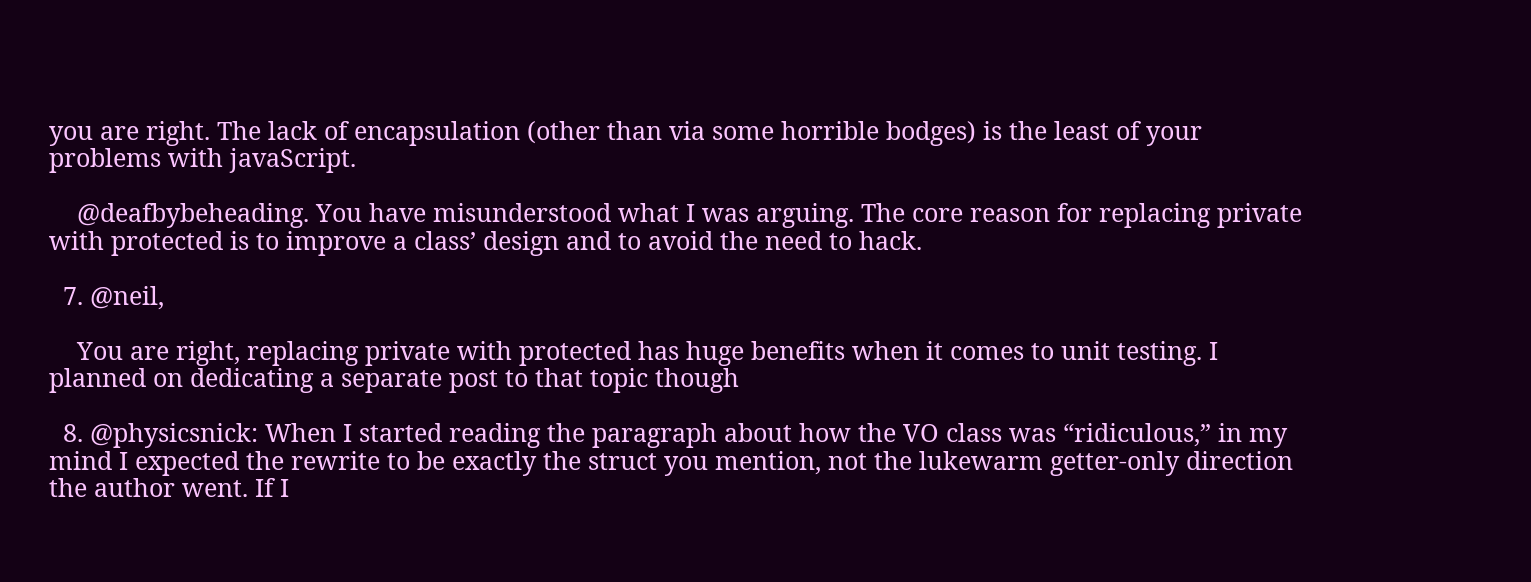you are right. The lack of encapsulation (other than via some horrible bodges) is the least of your problems with javaScript.

    @deafbybeheading. You have misunderstood what I was arguing. The core reason for replacing private with protected is to improve a class’ design and to avoid the need to hack.

  7. @neil,

    You are right, replacing private with protected has huge benefits when it comes to unit testing. I planned on dedicating a separate post to that topic though

  8. @physicsnick: When I started reading the paragraph about how the VO class was “ridiculous,” in my mind I expected the rewrite to be exactly the struct you mention, not the lukewarm getter-only direction the author went. If I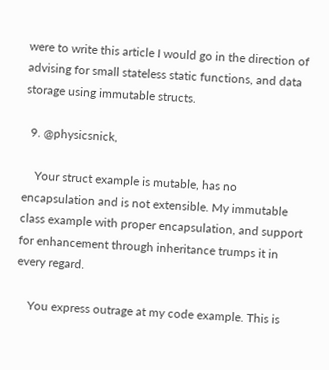were to write this article I would go in the direction of advising for small stateless static functions, and data storage using immutable structs.

  9. @physicsnick,

    Your struct example is mutable, has no encapsulation and is not extensible. My immutable class example with proper encapsulation, and support for enhancement through inheritance trumps it in every regard.

    You express outrage at my code example. This is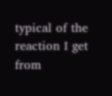typical of the reaction I get from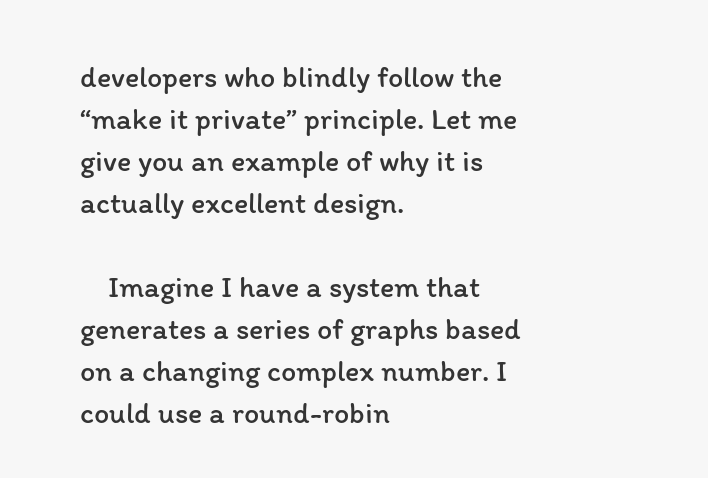developers who blindly follow the “make it private” principle. Let me give you an example of why it is actually excellent design.

    Imagine I have a system that generates a series of graphs based on a changing complex number. I could use a round-robin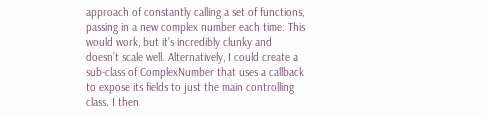approach of constantly calling a set of functions, passing in a new complex number each time. This would work, but it’s incredibly clunky and doesn’t scale well. Alternatively, I could create a sub-class of ComplexNumber that uses a callback to expose its fields to just the main controlling class. I then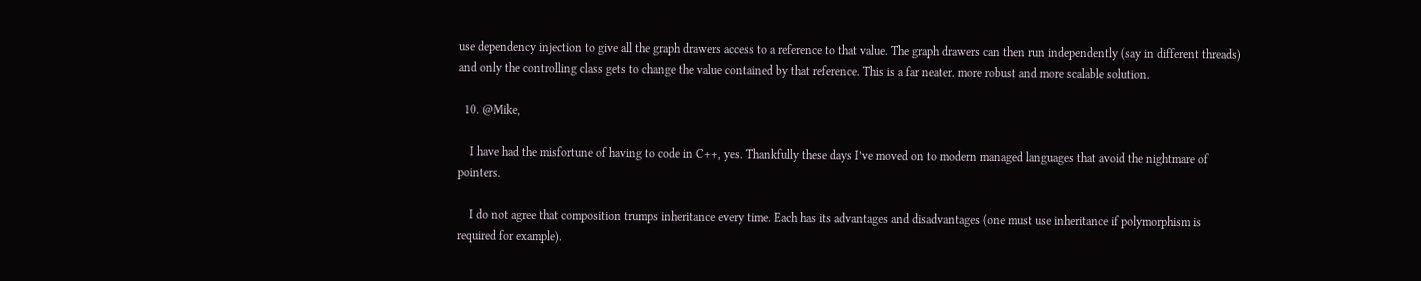use dependency injection to give all the graph drawers access to a reference to that value. The graph drawers can then run independently (say in different threads) and only the controlling class gets to change the value contained by that reference. This is a far neater. more robust and more scalable solution.

  10. @Mike,

    I have had the misfortune of having to code in C++, yes. Thankfully these days I’ve moved on to modern managed languages that avoid the nightmare of pointers.

    I do not agree that composition trumps inheritance every time. Each has its advantages and disadvantages (one must use inheritance if polymorphism is required for example).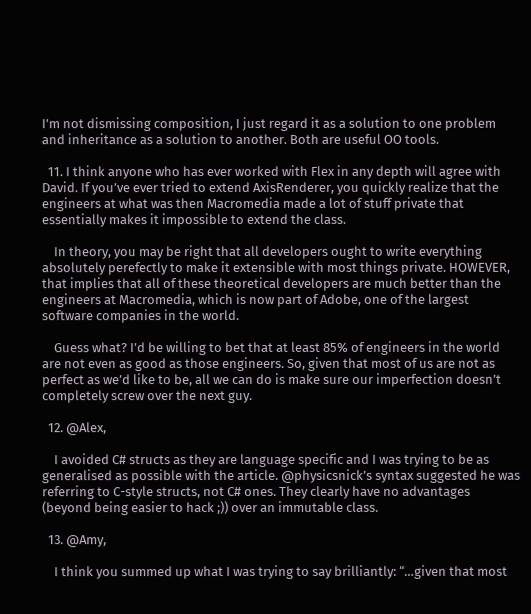I’m not dismissing composition, I just regard it as a solution to one problem and inheritance as a solution to another. Both are useful OO tools.

  11. I think anyone who has ever worked with Flex in any depth will agree with David. If you’ve ever tried to extend AxisRenderer, you quickly realize that the engineers at what was then Macromedia made a lot of stuff private that essentially makes it impossible to extend the class.

    In theory, you may be right that all developers ought to write everything absolutely perefectly to make it extensible with most things private. HOWEVER, that implies that all of these theoretical developers are much better than the engineers at Macromedia, which is now part of Adobe, one of the largest software companies in the world.

    Guess what? I’d be willing to bet that at least 85% of engineers in the world are not even as good as those engineers. So, given that most of us are not as perfect as we’d like to be, all we can do is make sure our imperfection doesn’t completely screw over the next guy.

  12. @Alex,

    I avoided C# structs as they are language specific and I was trying to be as generalised as possible with the article. @physicsnick’s syntax suggested he was referring to C-style structs, not C# ones. They clearly have no advantages (beyond being easier to hack ;)) over an immutable class.

  13. @Amy,

    I think you summed up what I was trying to say brilliantly: “…given that most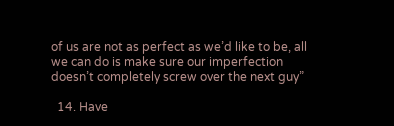of us are not as perfect as we’d like to be, all we can do is make sure our imperfection doesn’t completely screw over the next guy”

  14. Have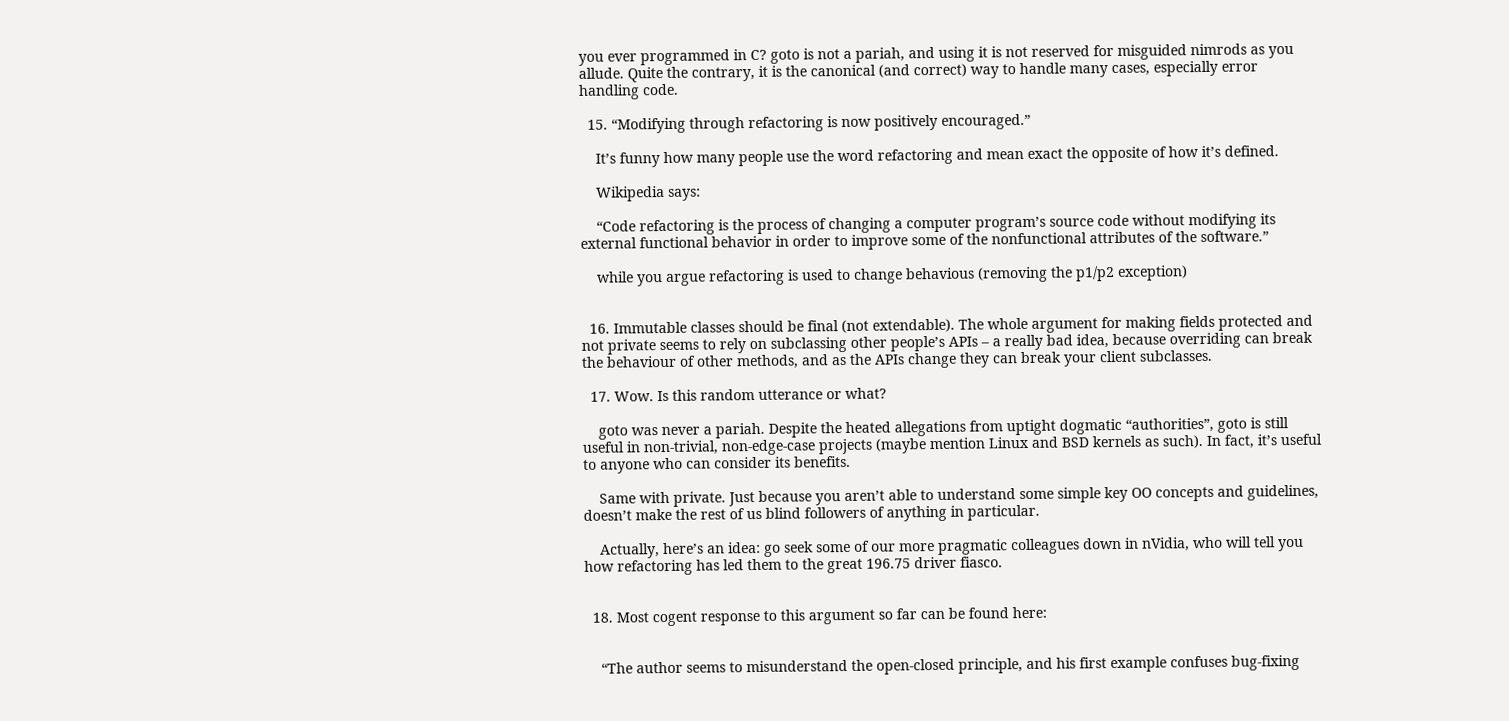you ever programmed in C? goto is not a pariah, and using it is not reserved for misguided nimrods as you allude. Quite the contrary, it is the canonical (and correct) way to handle many cases, especially error handling code.

  15. “Modifying through refactoring is now positively encouraged.”

    It’s funny how many people use the word refactoring and mean exact the opposite of how it’s defined.

    Wikipedia says:

    “Code refactoring is the process of changing a computer program’s source code without modifying its external functional behavior in order to improve some of the nonfunctional attributes of the software.”

    while you argue refactoring is used to change behavious (removing the p1/p2 exception)


  16. Immutable classes should be final (not extendable). The whole argument for making fields protected and not private seems to rely on subclassing other people’s APIs – a really bad idea, because overriding can break the behaviour of other methods, and as the APIs change they can break your client subclasses.

  17. Wow. Is this random utterance or what?

    goto was never a pariah. Despite the heated allegations from uptight dogmatic “authorities”, goto is still useful in non-trivial, non-edge-case projects (maybe mention Linux and BSD kernels as such). In fact, it’s useful to anyone who can consider its benefits.

    Same with private. Just because you aren’t able to understand some simple key OO concepts and guidelines, doesn’t make the rest of us blind followers of anything in particular.

    Actually, here’s an idea: go seek some of our more pragmatic colleagues down in nVidia, who will tell you how refactoring has led them to the great 196.75 driver fiasco.


  18. Most cogent response to this argument so far can be found here:


    “The author seems to misunderstand the open-closed principle, and his first example confuses bug-fixing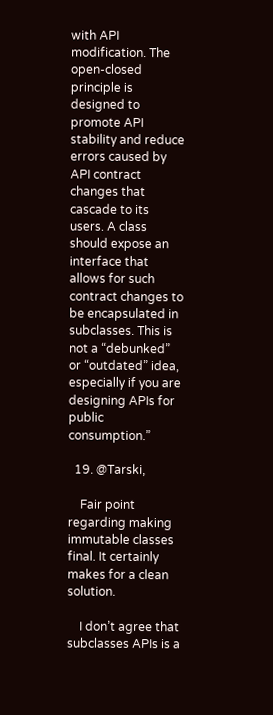with API modification. The open-closed principle is designed to promote API stability and reduce errors caused by API contract changes that cascade to its users. A class should expose an interface that allows for such contract changes to be encapsulated in subclasses. This is not a “debunked” or “outdated” idea, especially if you are designing APIs for public consumption.”

  19. @Tarski,

    Fair point regarding making immutable classes final. It certainly makes for a clean solution.

    I don’t agree that subclasses APIs is a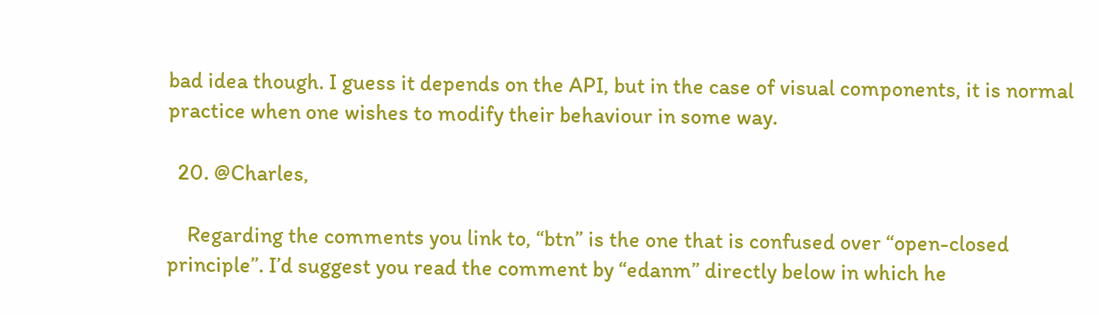bad idea though. I guess it depends on the API, but in the case of visual components, it is normal practice when one wishes to modify their behaviour in some way.

  20. @Charles,

    Regarding the comments you link to, “btn” is the one that is confused over “open-closed principle”. I’d suggest you read the comment by “edanm” directly below in which he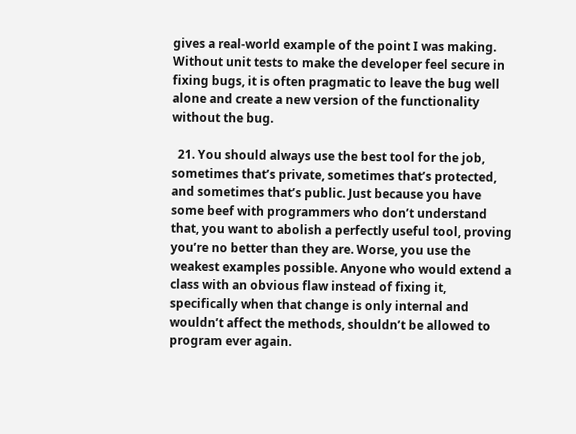gives a real-world example of the point I was making. Without unit tests to make the developer feel secure in fixing bugs, it is often pragmatic to leave the bug well alone and create a new version of the functionality without the bug.

  21. You should always use the best tool for the job, sometimes that’s private, sometimes that’s protected, and sometimes that’s public. Just because you have some beef with programmers who don’t understand that, you want to abolish a perfectly useful tool, proving you’re no better than they are. Worse, you use the weakest examples possible. Anyone who would extend a class with an obvious flaw instead of fixing it, specifically when that change is only internal and wouldn’t affect the methods, shouldn’t be allowed to program ever again.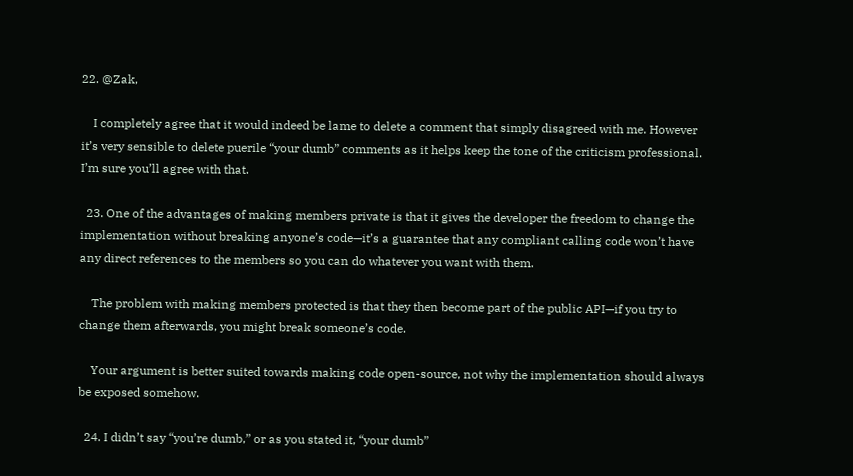22. @Zak,

    I completely agree that it would indeed be lame to delete a comment that simply disagreed with me. However it’s very sensible to delete puerile “your dumb” comments as it helps keep the tone of the criticism professional. I’m sure you’ll agree with that.

  23. One of the advantages of making members private is that it gives the developer the freedom to change the implementation without breaking anyone’s code—it’s a guarantee that any compliant calling code won’t have any direct references to the members so you can do whatever you want with them.

    The problem with making members protected is that they then become part of the public API—if you try to change them afterwards, you might break someone’s code.

    Your argument is better suited towards making code open-source, not why the implementation should always be exposed somehow.

  24. I didn’t say “you’re dumb,” or as you stated it, “your dumb”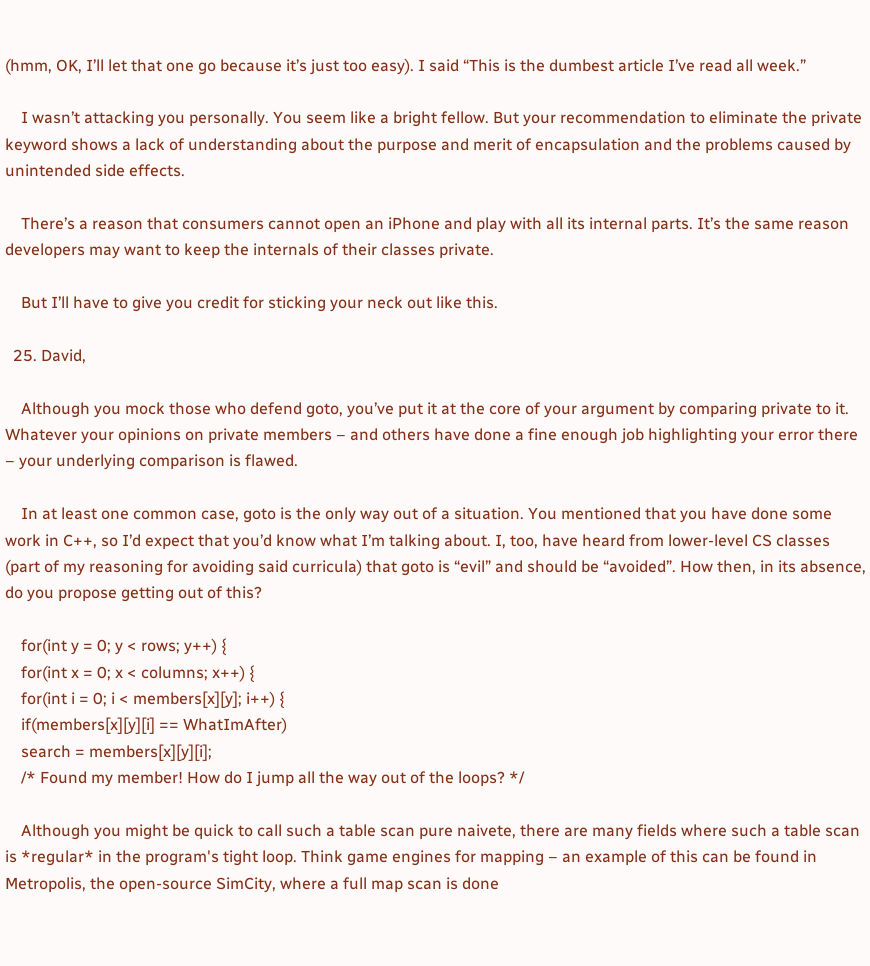(hmm, OK, I’ll let that one go because it’s just too easy). I said “This is the dumbest article I’ve read all week.”

    I wasn’t attacking you personally. You seem like a bright fellow. But your recommendation to eliminate the private keyword shows a lack of understanding about the purpose and merit of encapsulation and the problems caused by unintended side effects.

    There’s a reason that consumers cannot open an iPhone and play with all its internal parts. It’s the same reason developers may want to keep the internals of their classes private.

    But I’ll have to give you credit for sticking your neck out like this.

  25. David,

    Although you mock those who defend goto, you’ve put it at the core of your argument by comparing private to it. Whatever your opinions on private members – and others have done a fine enough job highlighting your error there – your underlying comparison is flawed.

    In at least one common case, goto is the only way out of a situation. You mentioned that you have done some work in C++, so I’d expect that you’d know what I’m talking about. I, too, have heard from lower-level CS classes (part of my reasoning for avoiding said curricula) that goto is “evil” and should be “avoided”. How then, in its absence, do you propose getting out of this?

    for(int y = 0; y < rows; y++) {
    for(int x = 0; x < columns; x++) {
    for(int i = 0; i < members[x][y]; i++) {
    if(members[x][y][i] == WhatImAfter)
    search = members[x][y][i];
    /* Found my member! How do I jump all the way out of the loops? */

    Although you might be quick to call such a table scan pure naivete, there are many fields where such a table scan is *regular* in the program's tight loop. Think game engines for mapping – an example of this can be found in Metropolis, the open-source SimCity, where a full map scan is done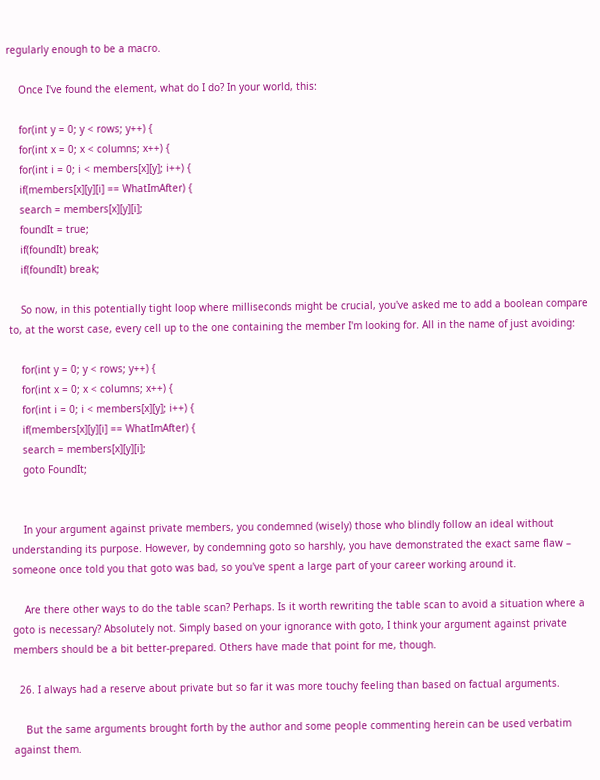regularly enough to be a macro.

    Once I've found the element, what do I do? In your world, this:

    for(int y = 0; y < rows; y++) {
    for(int x = 0; x < columns; x++) {
    for(int i = 0; i < members[x][y]; i++) {
    if(members[x][y][i] == WhatImAfter) {
    search = members[x][y][i];
    foundIt = true;
    if(foundIt) break;
    if(foundIt) break;

    So now, in this potentially tight loop where milliseconds might be crucial, you've asked me to add a boolean compare to, at the worst case, every cell up to the one containing the member I'm looking for. All in the name of just avoiding:

    for(int y = 0; y < rows; y++) {
    for(int x = 0; x < columns; x++) {
    for(int i = 0; i < members[x][y]; i++) {
    if(members[x][y][i] == WhatImAfter) {
    search = members[x][y][i];
    goto FoundIt;


    In your argument against private members, you condemned (wisely) those who blindly follow an ideal without understanding its purpose. However, by condemning goto so harshly, you have demonstrated the exact same flaw – someone once told you that goto was bad, so you've spent a large part of your career working around it.

    Are there other ways to do the table scan? Perhaps. Is it worth rewriting the table scan to avoid a situation where a goto is necessary? Absolutely not. Simply based on your ignorance with goto, I think your argument against private members should be a bit better-prepared. Others have made that point for me, though.

  26. I always had a reserve about private but so far it was more touchy feeling than based on factual arguments.

    But the same arguments brought forth by the author and some people commenting herein can be used verbatim against them.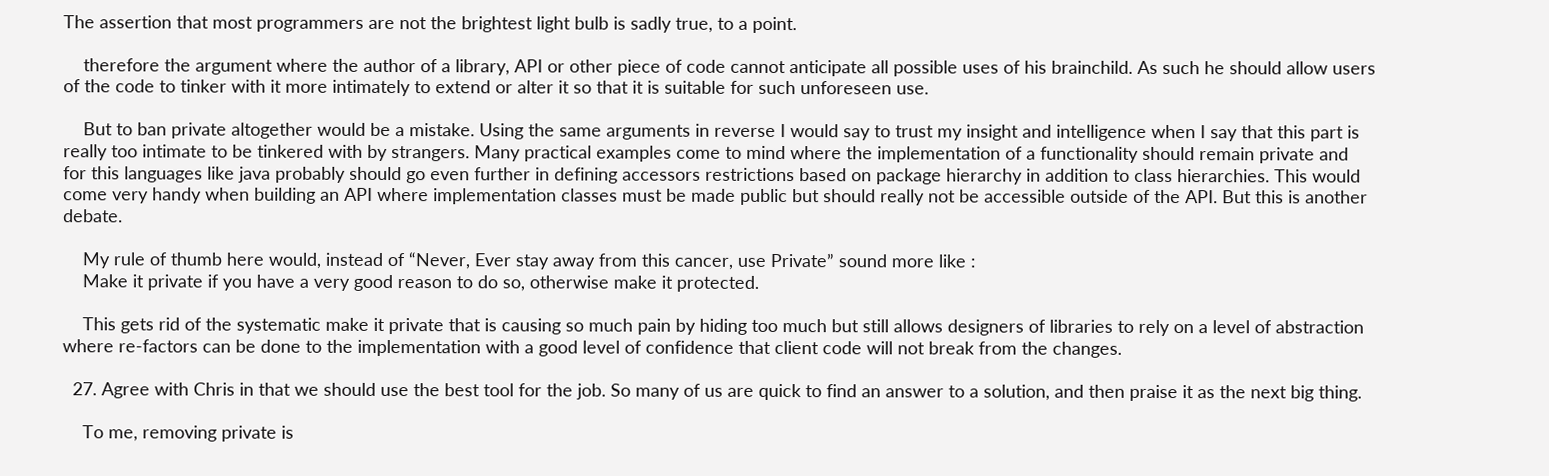The assertion that most programmers are not the brightest light bulb is sadly true, to a point.

    therefore the argument where the author of a library, API or other piece of code cannot anticipate all possible uses of his brainchild. As such he should allow users of the code to tinker with it more intimately to extend or alter it so that it is suitable for such unforeseen use.

    But to ban private altogether would be a mistake. Using the same arguments in reverse I would say to trust my insight and intelligence when I say that this part is really too intimate to be tinkered with by strangers. Many practical examples come to mind where the implementation of a functionality should remain private and for this languages like java probably should go even further in defining accessors restrictions based on package hierarchy in addition to class hierarchies. This would come very handy when building an API where implementation classes must be made public but should really not be accessible outside of the API. But this is another debate.

    My rule of thumb here would, instead of “Never, Ever stay away from this cancer, use Private” sound more like :
    Make it private if you have a very good reason to do so, otherwise make it protected.

    This gets rid of the systematic make it private that is causing so much pain by hiding too much but still allows designers of libraries to rely on a level of abstraction where re-factors can be done to the implementation with a good level of confidence that client code will not break from the changes.

  27. Agree with Chris in that we should use the best tool for the job. So many of us are quick to find an answer to a solution, and then praise it as the next big thing.

    To me, removing private is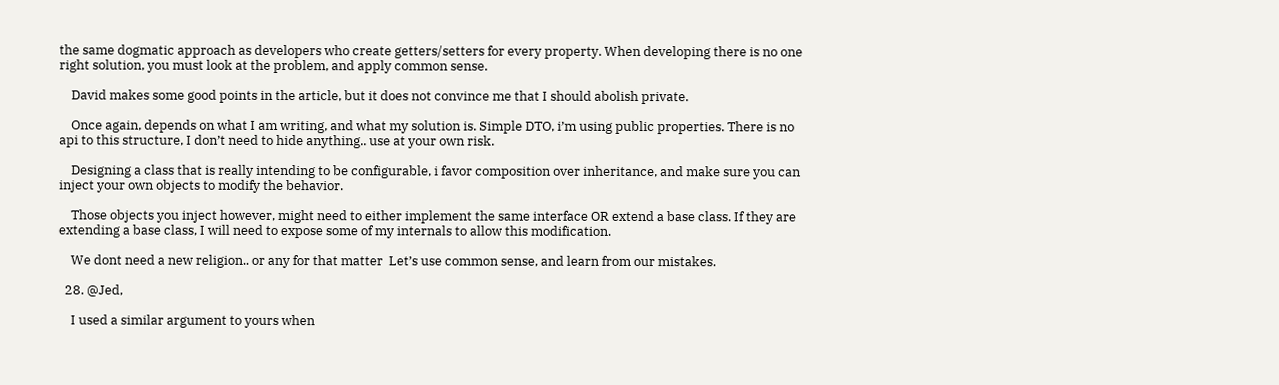the same dogmatic approach as developers who create getters/setters for every property. When developing there is no one right solution, you must look at the problem, and apply common sense.

    David makes some good points in the article, but it does not convince me that I should abolish private.

    Once again, depends on what I am writing, and what my solution is. Simple DTO, i’m using public properties. There is no api to this structure, I don’t need to hide anything.. use at your own risk.

    Designing a class that is really intending to be configurable, i favor composition over inheritance, and make sure you can inject your own objects to modify the behavior.

    Those objects you inject however, might need to either implement the same interface OR extend a base class. If they are extending a base class, I will need to expose some of my internals to allow this modification.

    We dont need a new religion.. or any for that matter  Let’s use common sense, and learn from our mistakes.

  28. @Jed,

    I used a similar argument to yours when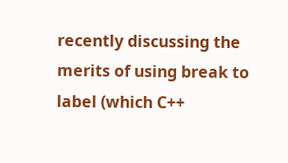recently discussing the merits of using break to label (which C++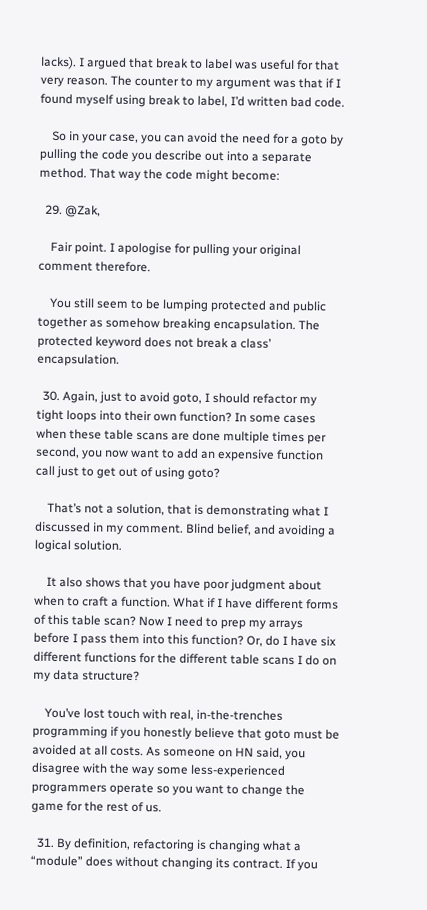lacks). I argued that break to label was useful for that very reason. The counter to my argument was that if I found myself using break to label, I’d written bad code.

    So in your case, you can avoid the need for a goto by pulling the code you describe out into a separate method. That way the code might become:

  29. @Zak,

    Fair point. I apologise for pulling your original comment therefore.

    You still seem to be lumping protected and public together as somehow breaking encapsulation. The protected keyword does not break a class’ encapsulation.

  30. Again, just to avoid goto, I should refactor my tight loops into their own function? In some cases when these table scans are done multiple times per second, you now want to add an expensive function call just to get out of using goto?

    That’s not a solution, that is demonstrating what I discussed in my comment. Blind belief, and avoiding a logical solution.

    It also shows that you have poor judgment about when to craft a function. What if I have different forms of this table scan? Now I need to prep my arrays before I pass them into this function? Or, do I have six different functions for the different table scans I do on my data structure?

    You’ve lost touch with real, in-the-trenches programming if you honestly believe that goto must be avoided at all costs. As someone on HN said, you disagree with the way some less-experienced programmers operate so you want to change the game for the rest of us.

  31. By definition, refactoring is changing what a “module” does without changing its contract. If you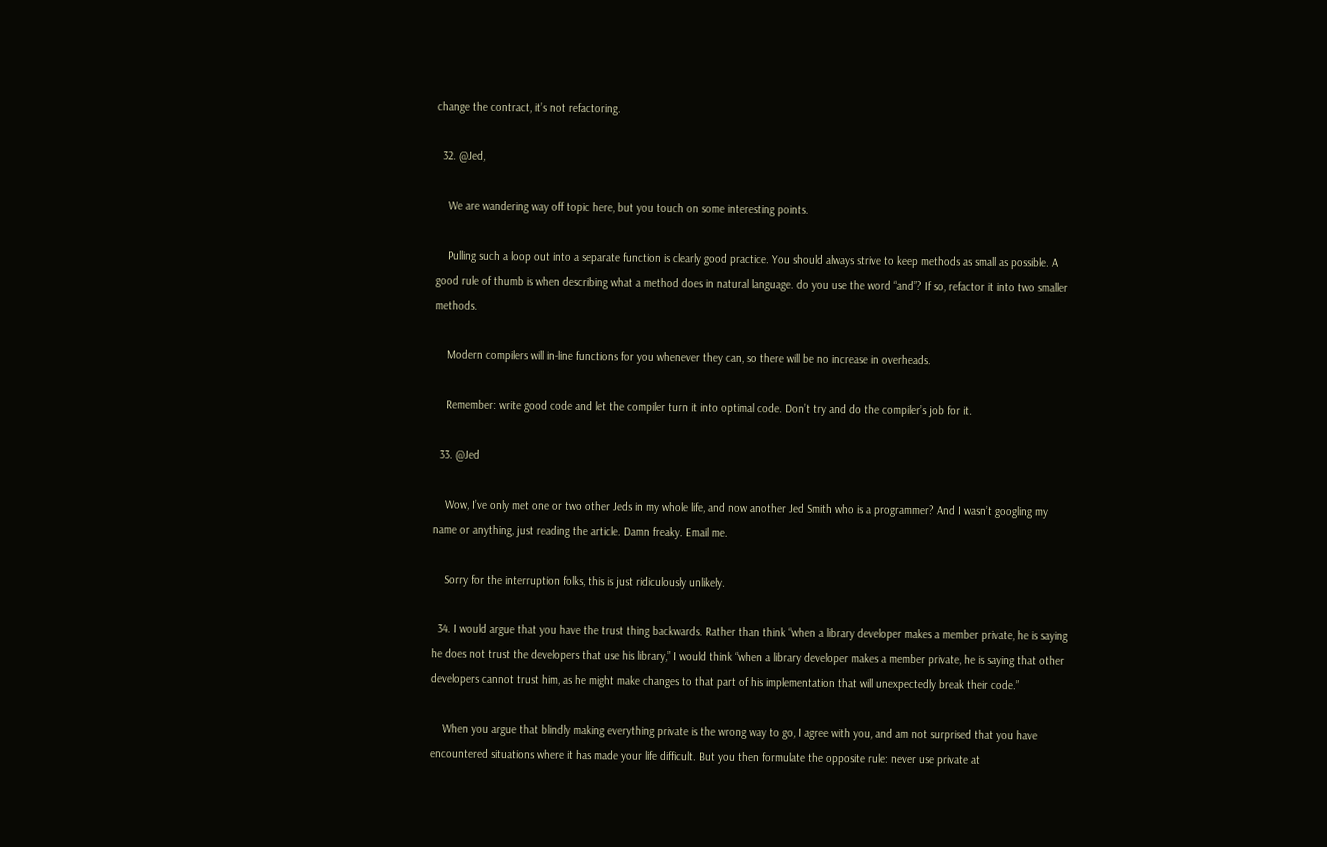change the contract, it’s not refactoring.

  32. @Jed,

    We are wandering way off topic here, but you touch on some interesting points.

    Pulling such a loop out into a separate function is clearly good practice. You should always strive to keep methods as small as possible. A good rule of thumb is when describing what a method does in natural language. do you use the word “and”? If so, refactor it into two smaller methods.

    Modern compilers will in-line functions for you whenever they can, so there will be no increase in overheads.

    Remember: write good code and let the compiler turn it into optimal code. Don’t try and do the compiler’s job for it.

  33. @Jed

    Wow, I’ve only met one or two other Jeds in my whole life, and now another Jed Smith who is a programmer? And I wasn’t googling my name or anything, just reading the article. Damn freaky. Email me.

    Sorry for the interruption folks, this is just ridiculously unlikely.

  34. I would argue that you have the trust thing backwards. Rather than think “when a library developer makes a member private, he is saying he does not trust the developers that use his library,” I would think “when a library developer makes a member private, he is saying that other developers cannot trust him, as he might make changes to that part of his implementation that will unexpectedly break their code.”

    When you argue that blindly making everything private is the wrong way to go, I agree with you, and am not surprised that you have encountered situations where it has made your life difficult. But you then formulate the opposite rule: never use private at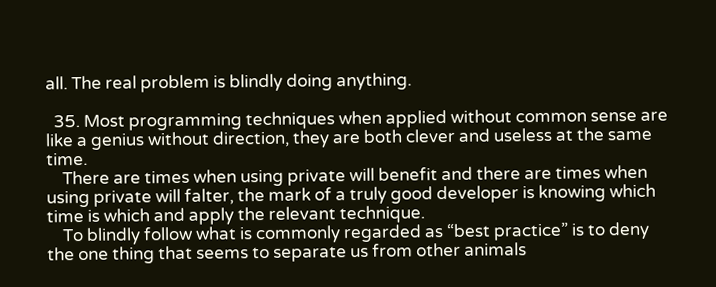all. The real problem is blindly doing anything.

  35. Most programming techniques when applied without common sense are like a genius without direction, they are both clever and useless at the same time.
    There are times when using private will benefit and there are times when using private will falter, the mark of a truly good developer is knowing which time is which and apply the relevant technique.
    To blindly follow what is commonly regarded as “best practice” is to deny the one thing that seems to separate us from other animals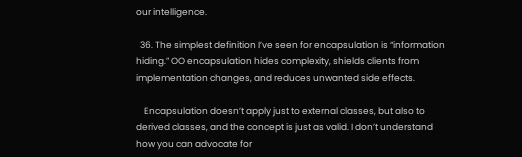our intelligence.

  36. The simplest definition I’ve seen for encapsulation is “information hiding.” OO encapsulation hides complexity, shields clients from implementation changes, and reduces unwanted side effects.

    Encapsulation doesn’t apply just to external classes, but also to derived classes, and the concept is just as valid. I don’t understand how you can advocate for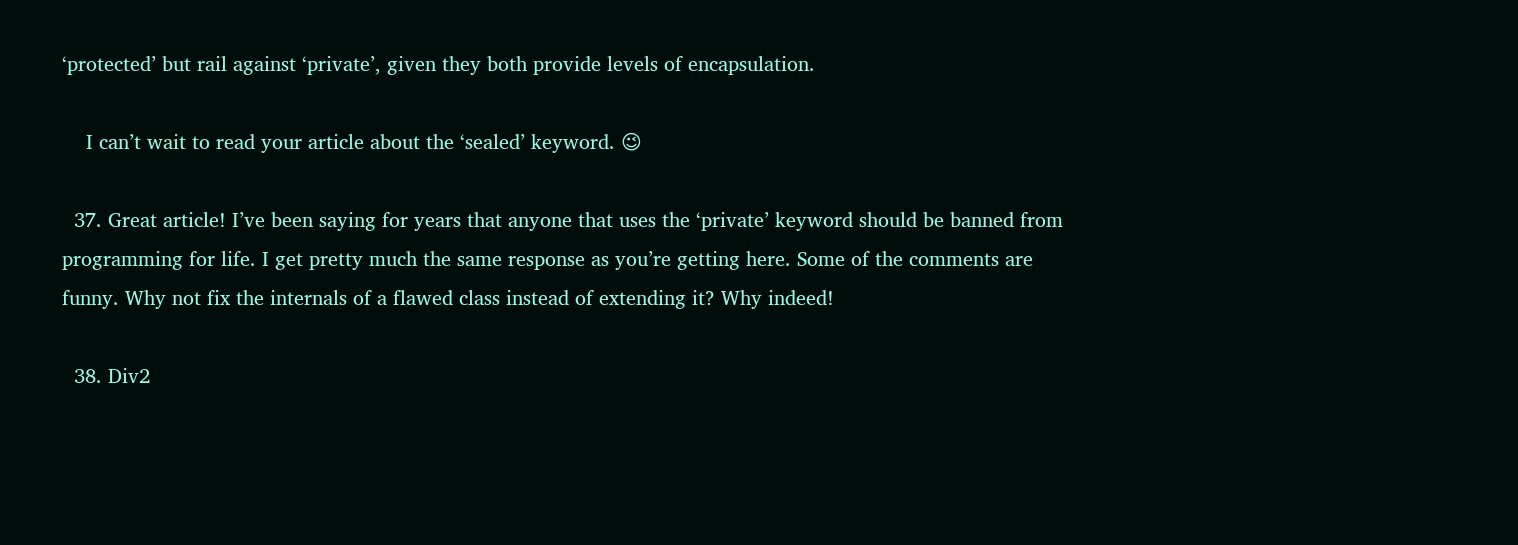‘protected’ but rail against ‘private’, given they both provide levels of encapsulation.

    I can’t wait to read your article about the ‘sealed’ keyword. 😉

  37. Great article! I’ve been saying for years that anyone that uses the ‘private’ keyword should be banned from programming for life. I get pretty much the same response as you’re getting here. Some of the comments are funny. Why not fix the internals of a flawed class instead of extending it? Why indeed!

  38. Div2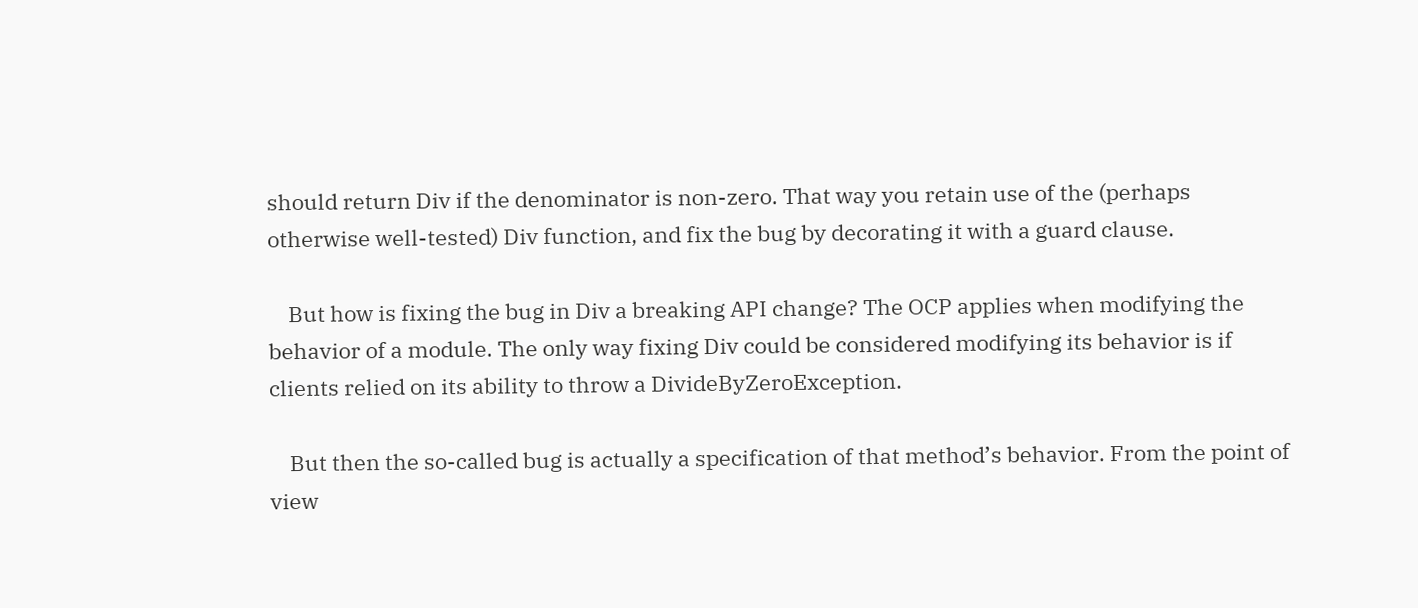should return Div if the denominator is non-zero. That way you retain use of the (perhaps otherwise well-tested) Div function, and fix the bug by decorating it with a guard clause.

    But how is fixing the bug in Div a breaking API change? The OCP applies when modifying the behavior of a module. The only way fixing Div could be considered modifying its behavior is if clients relied on its ability to throw a DivideByZeroException.

    But then the so-called bug is actually a specification of that method’s behavior. From the point of view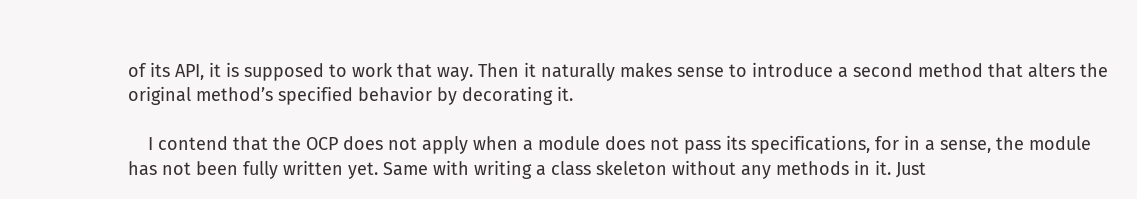of its API, it is supposed to work that way. Then it naturally makes sense to introduce a second method that alters the original method’s specified behavior by decorating it.

    I contend that the OCP does not apply when a module does not pass its specifications, for in a sense, the module has not been fully written yet. Same with writing a class skeleton without any methods in it. Just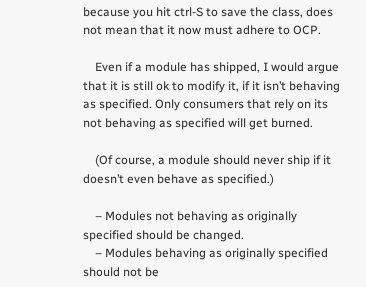because you hit ctrl-S to save the class, does not mean that it now must adhere to OCP.

    Even if a module has shipped, I would argue that it is still ok to modify it, if it isn’t behaving as specified. Only consumers that rely on its not behaving as specified will get burned.

    (Of course, a module should never ship if it doesn’t even behave as specified.)

    – Modules not behaving as originally specified should be changed.
    – Modules behaving as originally specified should not be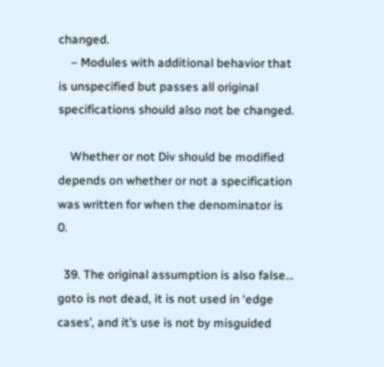changed.
    – Modules with additional behavior that is unspecified but passes all original specifications should also not be changed.

    Whether or not Div should be modified depends on whether or not a specification was written for when the denominator is 0.

  39. The original assumption is also false… goto is not dead, it is not used in ‘edge cases’, and it’s use is not by misguided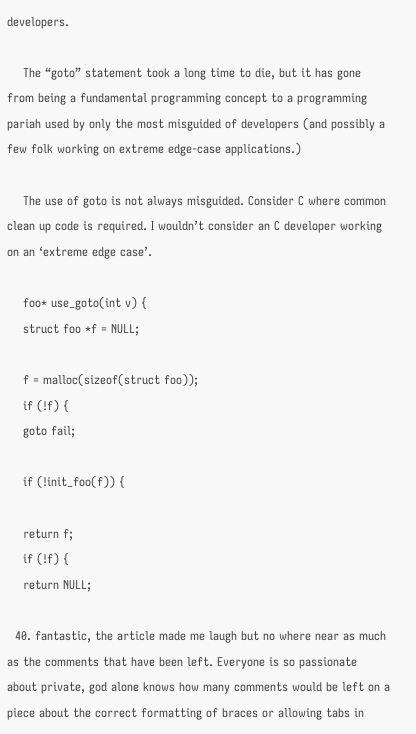developers.

    The “goto” statement took a long time to die, but it has gone from being a fundamental programming concept to a programming pariah used by only the most misguided of developers (and possibly a few folk working on extreme edge-case applications.)

    The use of goto is not always misguided. Consider C where common clean up code is required. I wouldn’t consider an C developer working on an ‘extreme edge case’.

    foo* use_goto(int v) {
    struct foo *f = NULL;

    f = malloc(sizeof(struct foo));
    if (!f) {
    goto fail;

    if (!init_foo(f)) {

    return f;
    if (!f) {
    return NULL;

  40. fantastic, the article made me laugh but no where near as much as the comments that have been left. Everyone is so passionate about private, god alone knows how many comments would be left on a piece about the correct formatting of braces or allowing tabs in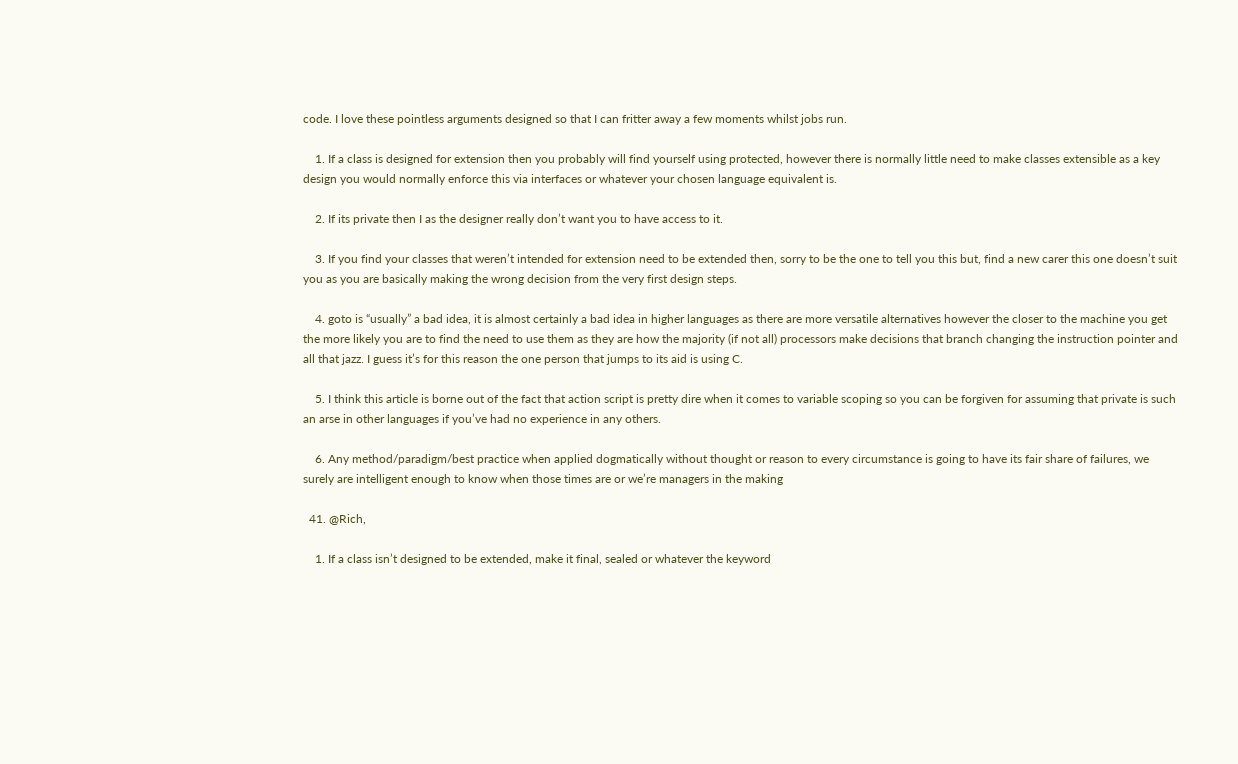code. I love these pointless arguments designed so that I can fritter away a few moments whilst jobs run.

    1. If a class is designed for extension then you probably will find yourself using protected, however there is normally little need to make classes extensible as a key design you would normally enforce this via interfaces or whatever your chosen language equivalent is.

    2. If its private then I as the designer really don’t want you to have access to it.

    3. If you find your classes that weren’t intended for extension need to be extended then, sorry to be the one to tell you this but, find a new carer this one doesn’t suit you as you are basically making the wrong decision from the very first design steps.

    4. goto is “usually” a bad idea, it is almost certainly a bad idea in higher languages as there are more versatile alternatives however the closer to the machine you get the more likely you are to find the need to use them as they are how the majority (if not all) processors make decisions that branch changing the instruction pointer and all that jazz. I guess it’s for this reason the one person that jumps to its aid is using C.

    5. I think this article is borne out of the fact that action script is pretty dire when it comes to variable scoping so you can be forgiven for assuming that private is such an arse in other languages if you’ve had no experience in any others.

    6. Any method/paradigm/best practice when applied dogmatically without thought or reason to every circumstance is going to have its fair share of failures, we surely are intelligent enough to know when those times are or we’re managers in the making

  41. @Rich,

    1. If a class isn’t designed to be extended, make it final, sealed or whatever the keyword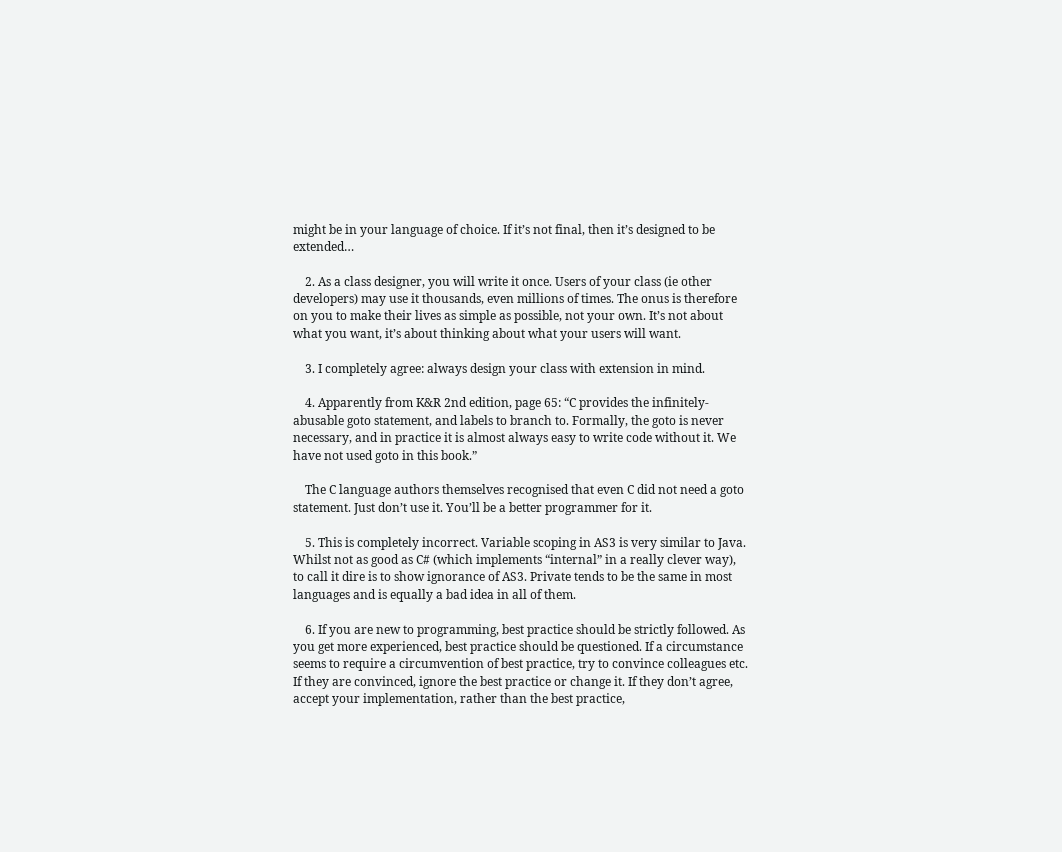might be in your language of choice. If it’s not final, then it’s designed to be extended…

    2. As a class designer, you will write it once. Users of your class (ie other developers) may use it thousands, even millions of times. The onus is therefore on you to make their lives as simple as possible, not your own. It’s not about what you want, it’s about thinking about what your users will want.

    3. I completely agree: always design your class with extension in mind.

    4. Apparently from K&R 2nd edition, page 65: “C provides the infinitely-abusable goto statement, and labels to branch to. Formally, the goto is never necessary, and in practice it is almost always easy to write code without it. We have not used goto in this book.”

    The C language authors themselves recognised that even C did not need a goto statement. Just don’t use it. You’ll be a better programmer for it.

    5. This is completely incorrect. Variable scoping in AS3 is very similar to Java. Whilst not as good as C# (which implements “internal” in a really clever way), to call it dire is to show ignorance of AS3. Private tends to be the same in most languages and is equally a bad idea in all of them.

    6. If you are new to programming, best practice should be strictly followed. As you get more experienced, best practice should be questioned. If a circumstance seems to require a circumvention of best practice, try to convince colleagues etc. If they are convinced, ignore the best practice or change it. If they don’t agree, accept your implementation, rather than the best practice,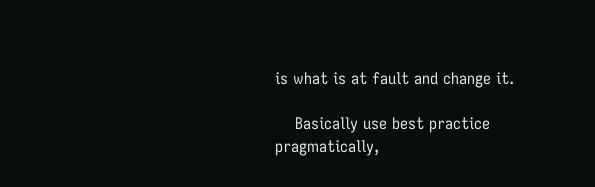is what is at fault and change it.

    Basically use best practice pragmatically,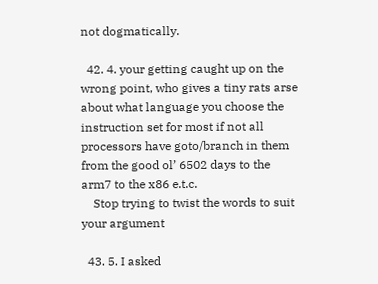not dogmatically.

  42. 4. your getting caught up on the wrong point, who gives a tiny rats arse about what language you choose the instruction set for most if not all processors have goto/branch in them from the good ol’ 6502 days to the arm7 to the x86 e.t.c.
    Stop trying to twist the words to suit your argument

  43. 5. I asked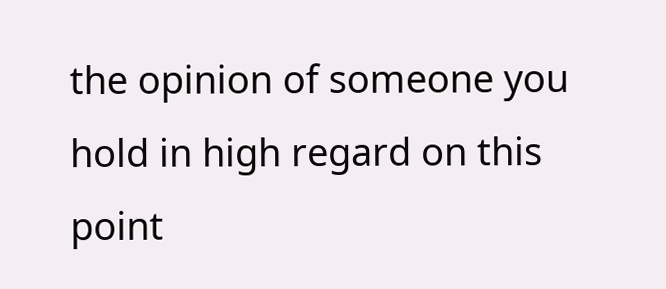the opinion of someone you hold in high regard on this point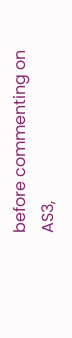before commenting on AS3,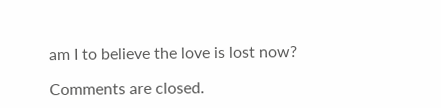am I to believe the love is lost now?

Comments are closed.